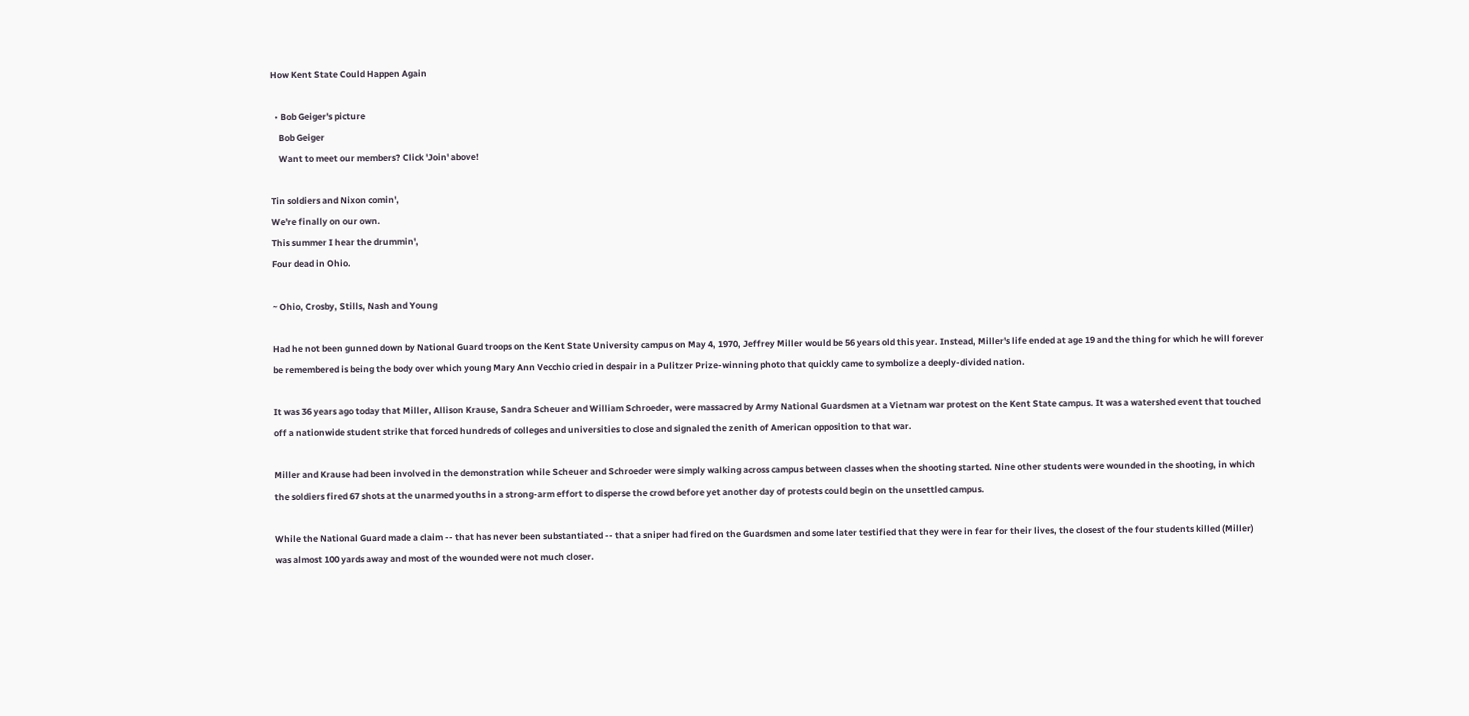How Kent State Could Happen Again

  • Bob Geiger's picture
    Bob Geiger
    Want to meet our members? Click 'Join' above!

Tin soldiers and Nixon comin',
We're finally on our own.
This summer I hear the drummin',
Four dead in Ohio.

~ Ohio, Crosby, Stills, Nash and Young

Had he not been gunned down by National Guard troops on the Kent State University campus on May 4, 1970, Jeffrey Miller would be 56 years old this year. Instead, Miller's life ended at age 19 and the thing for which he will forever be remembered is being the body over which young Mary Ann Vecchio cried in despair in a Pulitzer Prize-winning photo that quickly came to symbolize a deeply-divided nation.

It was 36 years ago today that Miller, Allison Krause, Sandra Scheuer and William Schroeder, were massacred by Army National Guardsmen at a Vietnam war protest on the Kent State campus. It was a watershed event that touched off a nationwide student strike that forced hundreds of colleges and universities to close and signaled the zenith of American opposition to that war.

Miller and Krause had been involved in the demonstration while Scheuer and Schroeder were simply walking across campus between classes when the shooting started. Nine other students were wounded in the shooting, in which the soldiers fired 67 shots at the unarmed youths in a strong-arm effort to disperse the crowd before yet another day of protests could begin on the unsettled campus.

While the National Guard made a claim -- that has never been substantiated -- that a sniper had fired on the Guardsmen and some later testified that they were in fear for their lives, the closest of the four students killed (Miller) was almost 100 yards away and most of the wounded were not much closer.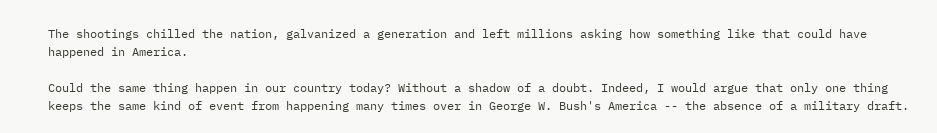The shootings chilled the nation, galvanized a generation and left millions asking how something like that could have happened in America.

Could the same thing happen in our country today? Without a shadow of a doubt. Indeed, I would argue that only one thing keeps the same kind of event from happening many times over in George W. Bush's America -- the absence of a military draft.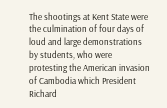The shootings at Kent State were the culmination of four days of loud and large demonstrations by students, who were protesting the American invasion of Cambodia which President Richard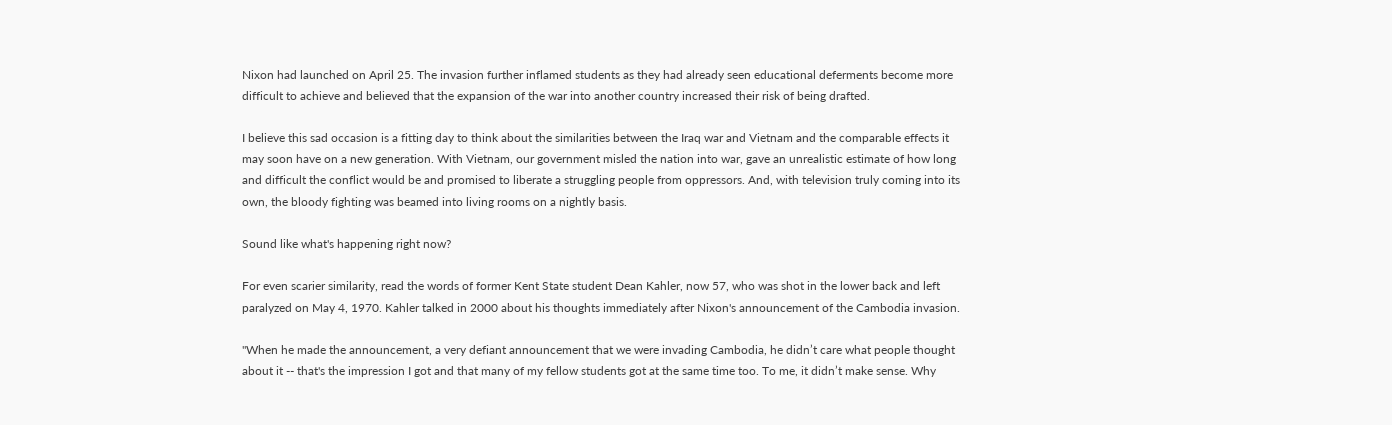Nixon had launched on April 25. The invasion further inflamed students as they had already seen educational deferments become more difficult to achieve and believed that the expansion of the war into another country increased their risk of being drafted.

I believe this sad occasion is a fitting day to think about the similarities between the Iraq war and Vietnam and the comparable effects it may soon have on a new generation. With Vietnam, our government misled the nation into war, gave an unrealistic estimate of how long and difficult the conflict would be and promised to liberate a struggling people from oppressors. And, with television truly coming into its own, the bloody fighting was beamed into living rooms on a nightly basis.

Sound like what's happening right now?

For even scarier similarity, read the words of former Kent State student Dean Kahler, now 57, who was shot in the lower back and left paralyzed on May 4, 1970. Kahler talked in 2000 about his thoughts immediately after Nixon's announcement of the Cambodia invasion.

"When he made the announcement, a very defiant announcement that we were invading Cambodia, he didn’t care what people thought about it -- that's the impression I got and that many of my fellow students got at the same time too. To me, it didn’t make sense. Why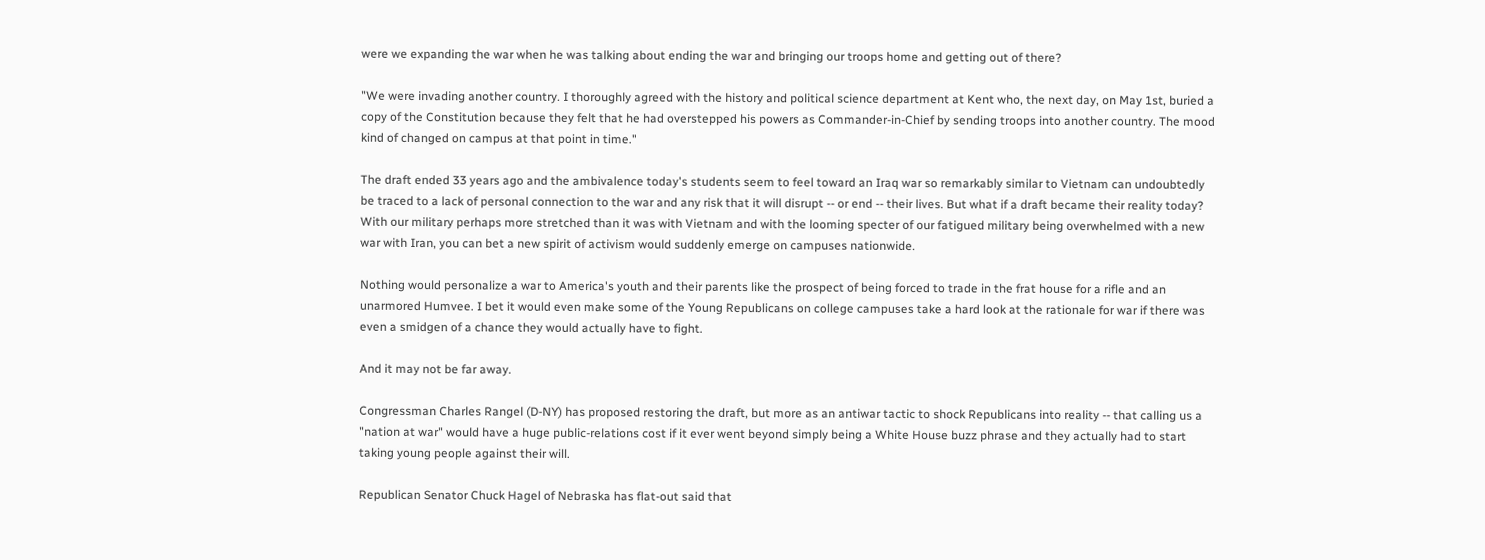were we expanding the war when he was talking about ending the war and bringing our troops home and getting out of there?

"We were invading another country. I thoroughly agreed with the history and political science department at Kent who, the next day, on May 1st, buried a copy of the Constitution because they felt that he had overstepped his powers as Commander-in-Chief by sending troops into another country. The mood kind of changed on campus at that point in time."

The draft ended 33 years ago and the ambivalence today's students seem to feel toward an Iraq war so remarkably similar to Vietnam can undoubtedly be traced to a lack of personal connection to the war and any risk that it will disrupt -- or end -- their lives. But what if a draft became their reality today? With our military perhaps more stretched than it was with Vietnam and with the looming specter of our fatigued military being overwhelmed with a new war with Iran, you can bet a new spirit of activism would suddenly emerge on campuses nationwide.

Nothing would personalize a war to America's youth and their parents like the prospect of being forced to trade in the frat house for a rifle and an unarmored Humvee. I bet it would even make some of the Young Republicans on college campuses take a hard look at the rationale for war if there was even a smidgen of a chance they would actually have to fight.

And it may not be far away.

Congressman Charles Rangel (D-NY) has proposed restoring the draft, but more as an antiwar tactic to shock Republicans into reality -- that calling us a "nation at war" would have a huge public-relations cost if it ever went beyond simply being a White House buzz phrase and they actually had to start taking young people against their will.

Republican Senator Chuck Hagel of Nebraska has flat-out said that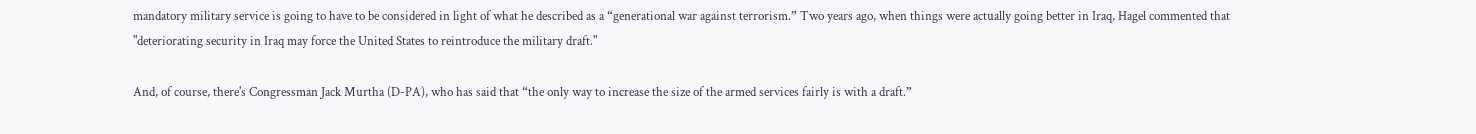mandatory military service is going to have to be considered in light of what he described as a “generational war against terrorism.” Two years ago, when things were actually going better in Iraq, Hagel commented that "deteriorating security in Iraq may force the United States to reintroduce the military draft."

And, of course, there's Congressman Jack Murtha (D-PA), who has said that “the only way to increase the size of the armed services fairly is with a draft.”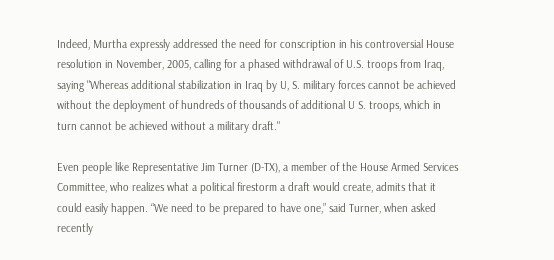Indeed, Murtha expressly addressed the need for conscription in his controversial House resolution in November, 2005, calling for a phased withdrawal of U.S. troops from Iraq, saying "Whereas additional stabilization in Iraq by U, S. military forces cannot be achieved without the deployment of hundreds of thousands of additional U S. troops, which in turn cannot be achieved without a military draft."

Even people like Representative Jim Turner (D-TX), a member of the House Armed Services Committee, who realizes what a political firestorm a draft would create, admits that it could easily happen. “We need to be prepared to have one,” said Turner, when asked recently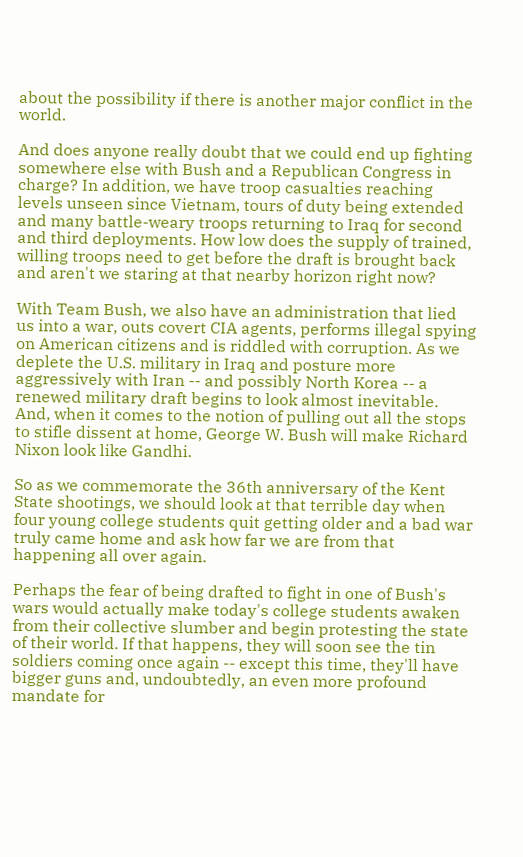about the possibility if there is another major conflict in the world.

And does anyone really doubt that we could end up fighting somewhere else with Bush and a Republican Congress in charge? In addition, we have troop casualties reaching levels unseen since Vietnam, tours of duty being extended and many battle-weary troops returning to Iraq for second and third deployments. How low does the supply of trained, willing troops need to get before the draft is brought back and aren't we staring at that nearby horizon right now?

With Team Bush, we also have an administration that lied us into a war, outs covert CIA agents, performs illegal spying on American citizens and is riddled with corruption. As we deplete the U.S. military in Iraq and posture more aggressively with Iran -- and possibly North Korea -- a renewed military draft begins to look almost inevitable. And, when it comes to the notion of pulling out all the stops to stifle dissent at home, George W. Bush will make Richard Nixon look like Gandhi.

So as we commemorate the 36th anniversary of the Kent State shootings, we should look at that terrible day when four young college students quit getting older and a bad war truly came home and ask how far we are from that happening all over again.

Perhaps the fear of being drafted to fight in one of Bush's wars would actually make today's college students awaken from their collective slumber and begin protesting the state of their world. If that happens, they will soon see the tin soldiers coming once again -- except this time, they'll have bigger guns and, undoubtedly, an even more profound mandate for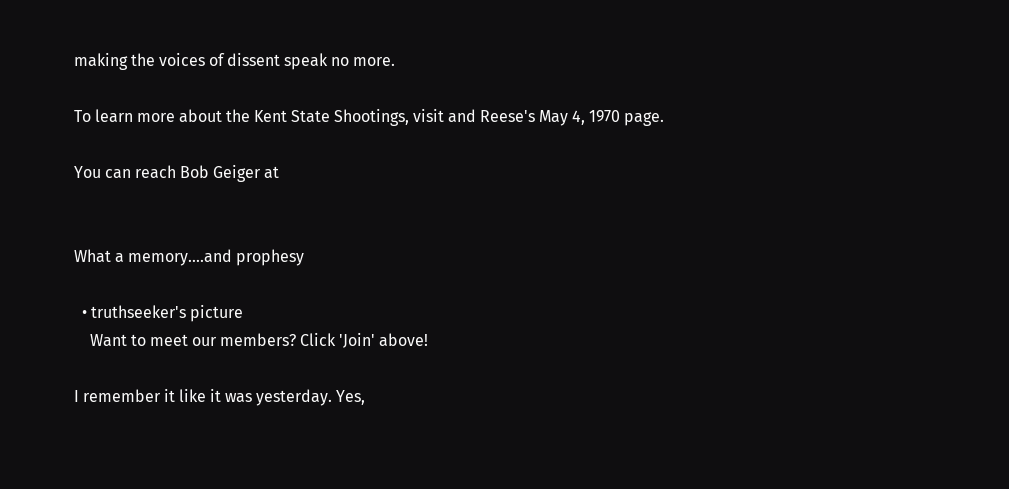making the voices of dissent speak no more.

To learn more about the Kent State Shootings, visit and Reese's May 4, 1970 page.

You can reach Bob Geiger at


What a memory....and prophesy

  • truthseeker's picture
    Want to meet our members? Click 'Join' above!

I remember it like it was yesterday. Yes,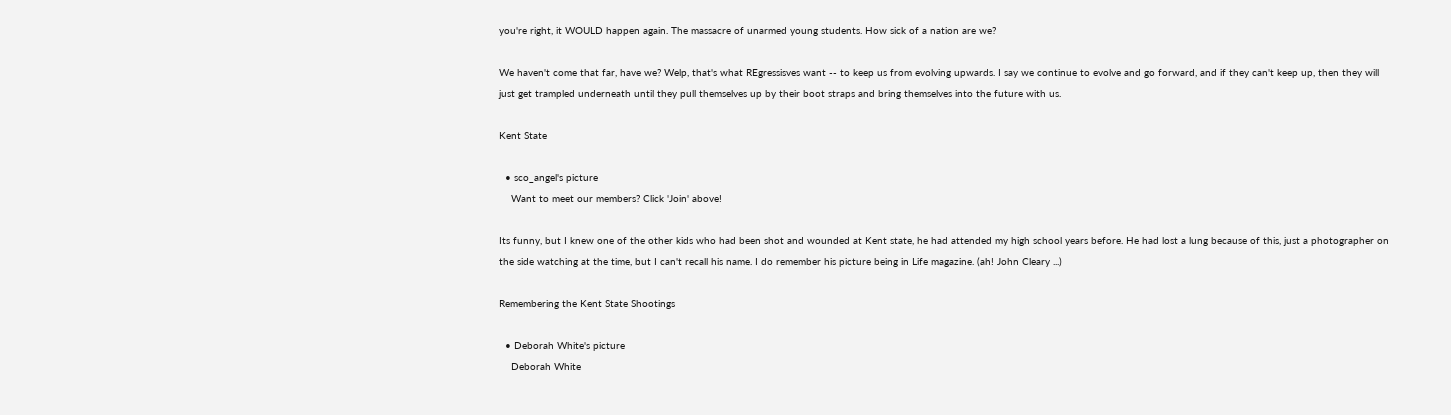you're right, it WOULD happen again. The massacre of unarmed young students. How sick of a nation are we?

We haven't come that far, have we? Welp, that's what REgressisves want -- to keep us from evolving upwards. I say we continue to evolve and go forward, and if they can't keep up, then they will just get trampled underneath until they pull themselves up by their boot straps and bring themselves into the future with us.

Kent State

  • sco_angel's picture
    Want to meet our members? Click 'Join' above!

Its funny, but I knew one of the other kids who had been shot and wounded at Kent state, he had attended my high school years before. He had lost a lung because of this, just a photographer on the side watching at the time, but I can't recall his name. I do remember his picture being in Life magazine. (ah! John Cleary ...)

Remembering the Kent State Shootings

  • Deborah White's picture
    Deborah White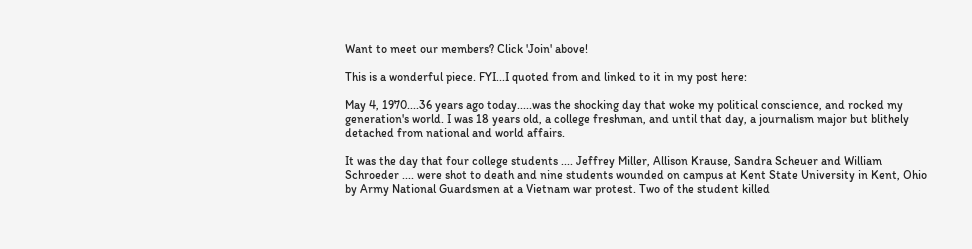Want to meet our members? Click 'Join' above!

This is a wonderful piece. FYI...I quoted from and linked to it in my post here:

May 4, 1970....36 years ago today.....was the shocking day that woke my political conscience, and rocked my generation's world. I was 18 years old, a college freshman, and until that day, a journalism major but blithely detached from national and world affairs.

It was the day that four college students .... Jeffrey Miller, Allison Krause, Sandra Scheuer and William Schroeder .... were shot to death and nine students wounded on campus at Kent State University in Kent, Ohio by Army National Guardsmen at a Vietnam war protest. Two of the student killed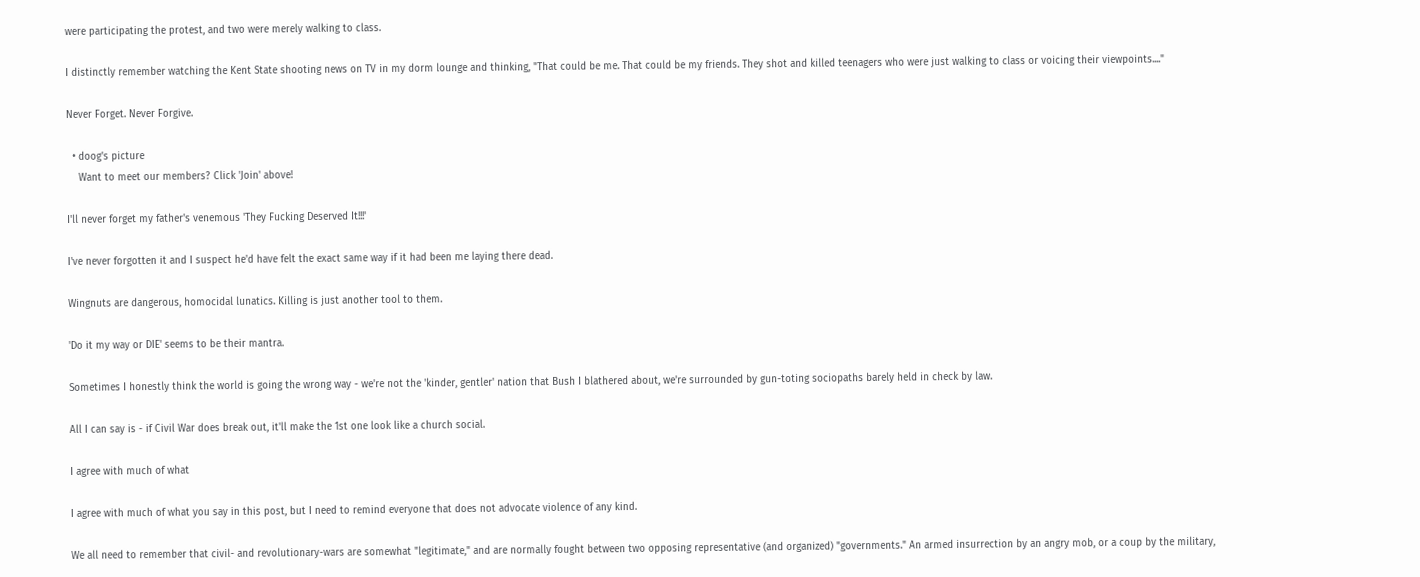were participating the protest, and two were merely walking to class.

I distinctly remember watching the Kent State shooting news on TV in my dorm lounge and thinking, "That could be me. That could be my friends. They shot and killed teenagers who were just walking to class or voicing their viewpoints...."

Never Forget. Never Forgive.

  • doog's picture
    Want to meet our members? Click 'Join' above!

I'll never forget my father's venemous 'They Fucking Deserved It!!!'

I've never forgotten it and I suspect he'd have felt the exact same way if it had been me laying there dead.

Wingnuts are dangerous, homocidal lunatics. Killing is just another tool to them.

'Do it my way or DIE' seems to be their mantra.

Sometimes I honestly think the world is going the wrong way - we're not the 'kinder, gentler' nation that Bush I blathered about, we're surrounded by gun-toting sociopaths barely held in check by law.

All I can say is - if Civil War does break out, it'll make the 1st one look like a church social.

I agree with much of what

I agree with much of what you say in this post, but I need to remind everyone that does not advocate violence of any kind.

We all need to remember that civil- and revolutionary-wars are somewhat "legitimate," and are normally fought between two opposing representative (and organized) "governments." An armed insurrection by an angry mob, or a coup by the military,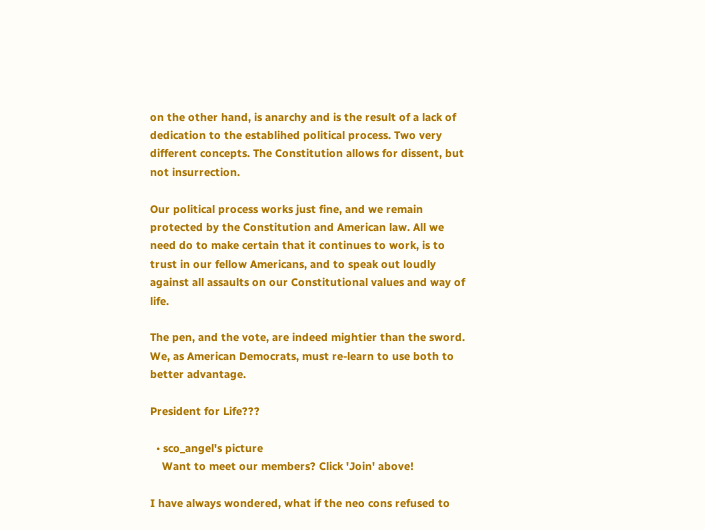on the other hand, is anarchy and is the result of a lack of dedication to the establihed political process. Two very different concepts. The Constitution allows for dissent, but not insurrection.

Our political process works just fine, and we remain protected by the Constitution and American law. All we need do to make certain that it continues to work, is to trust in our fellow Americans, and to speak out loudly against all assaults on our Constitutional values and way of life.

The pen, and the vote, are indeed mightier than the sword. We, as American Democrats, must re-learn to use both to better advantage.

President for Life???

  • sco_angel's picture
    Want to meet our members? Click 'Join' above!

I have always wondered, what if the neo cons refused to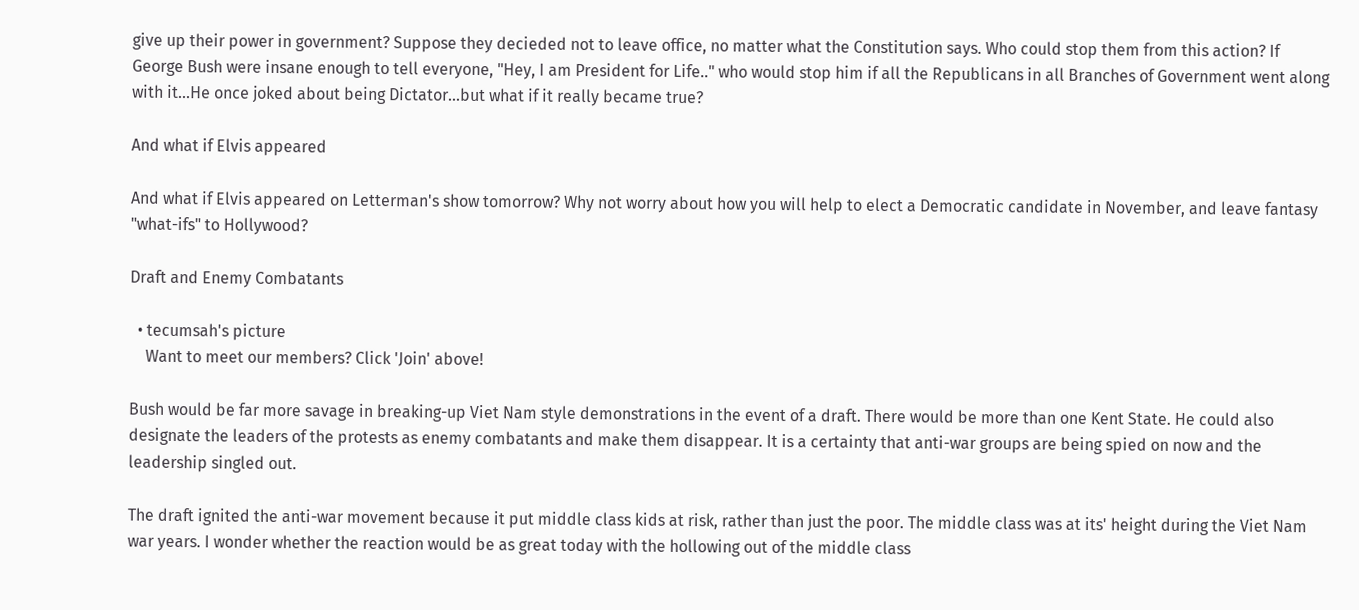give up their power in government? Suppose they decieded not to leave office, no matter what the Constitution says. Who could stop them from this action? If George Bush were insane enough to tell everyone, "Hey, I am President for Life.." who would stop him if all the Republicans in all Branches of Government went along with it...He once joked about being Dictator...but what if it really became true?

And what if Elvis appeared

And what if Elvis appeared on Letterman's show tomorrow? Why not worry about how you will help to elect a Democratic candidate in November, and leave fantasy "what-ifs" to Hollywood?

Draft and Enemy Combatants

  • tecumsah's picture
    Want to meet our members? Click 'Join' above!

Bush would be far more savage in breaking-up Viet Nam style demonstrations in the event of a draft. There would be more than one Kent State. He could also designate the leaders of the protests as enemy combatants and make them disappear. It is a certainty that anti-war groups are being spied on now and the leadership singled out.

The draft ignited the anti-war movement because it put middle class kids at risk, rather than just the poor. The middle class was at its' height during the Viet Nam war years. I wonder whether the reaction would be as great today with the hollowing out of the middle class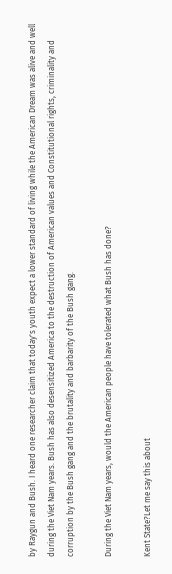by Raygun and Bush. I heard one researcher claim that today's youth expect a lower standard of living while the American Dream was alive and well during the Viet Nam years. Bush has also desensitized America to the destruction of American values and Constitutional rights, criminality and corruption by the Bush gang and the brutality and barbarity of the Bush gang.

During the Viet Nam years, would the American people have tolerated what Bush has done?

Kent State?Let me say this about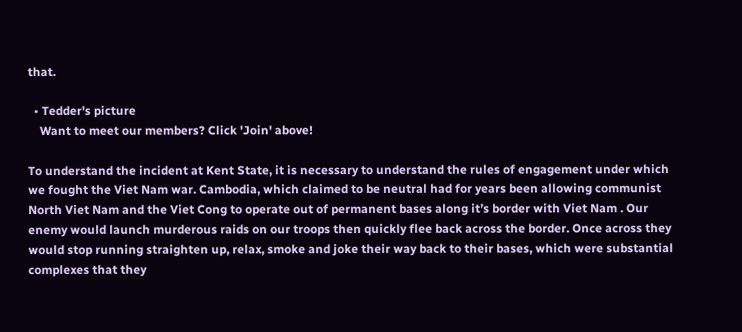that.

  • Tedder's picture
    Want to meet our members? Click 'Join' above!

To understand the incident at Kent State, it is necessary to understand the rules of engagement under which we fought the Viet Nam war. Cambodia, which claimed to be neutral had for years been allowing communist North Viet Nam and the Viet Cong to operate out of permanent bases along it’s border with Viet Nam . Our enemy would launch murderous raids on our troops then quickly flee back across the border. Once across they would stop running straighten up, relax, smoke and joke their way back to their bases, which were substantial complexes that they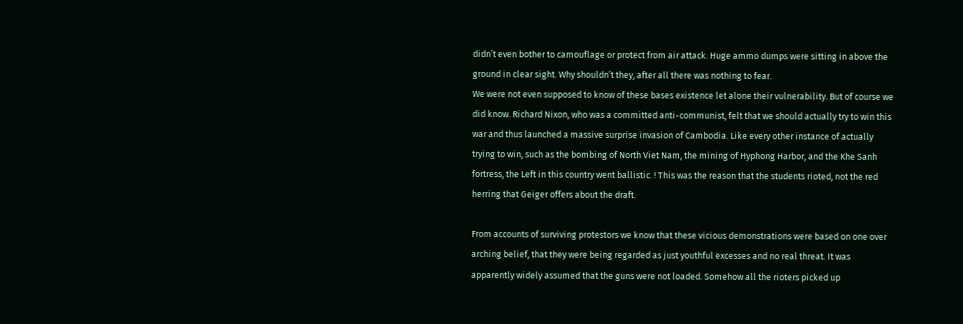didn’t even bother to camouflage or protect from air attack. Huge ammo dumps were sitting in above the ground in clear sight. Why shouldn’t they, after all there was nothing to fear.
We were not even supposed to know of these bases existence let alone their vulnerability. But of course we did know. Richard Nixon, who was a committed anti-communist, felt that we should actually try to win this war and thus launched a massive surprise invasion of Cambodia. Like every other instance of actually trying to win, such as the bombing of North Viet Nam, the mining of Hyphong Harbor, and the Khe Sanh fortress, the Left in this country went ballistic. ! This was the reason that the students rioted, not the red herring that Geiger offers about the draft.

From accounts of surviving protestors we know that these vicious demonstrations were based on one over arching belief, that they were being regarded as just youthful excesses and no real threat. It was apparently widely assumed that the guns were not loaded. Somehow all the rioters picked up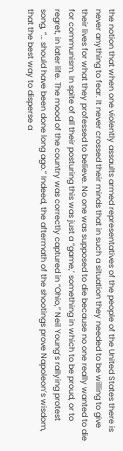the notion that when one violently assaults armed representatives of the people of the United States there is never anything to fear. It never crossed their minds that in such a situation they needed to be willing to give their lives for what they professed to believe. No one was supposed to die because no one really wanted to die for communism. In spite of all their posturing this was just a “game,’ something in which to be proud, or to regret, in later life. The mood of the country was correctly captured in “Ohio,” Neil Young’s rallying protest song, “… should have been done long ago.” Indeed, the aftermath of the shootings prove Napoleon’s wisdom, that the best way to disperse a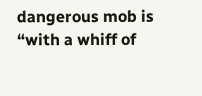dangerous mob is “with a whiff of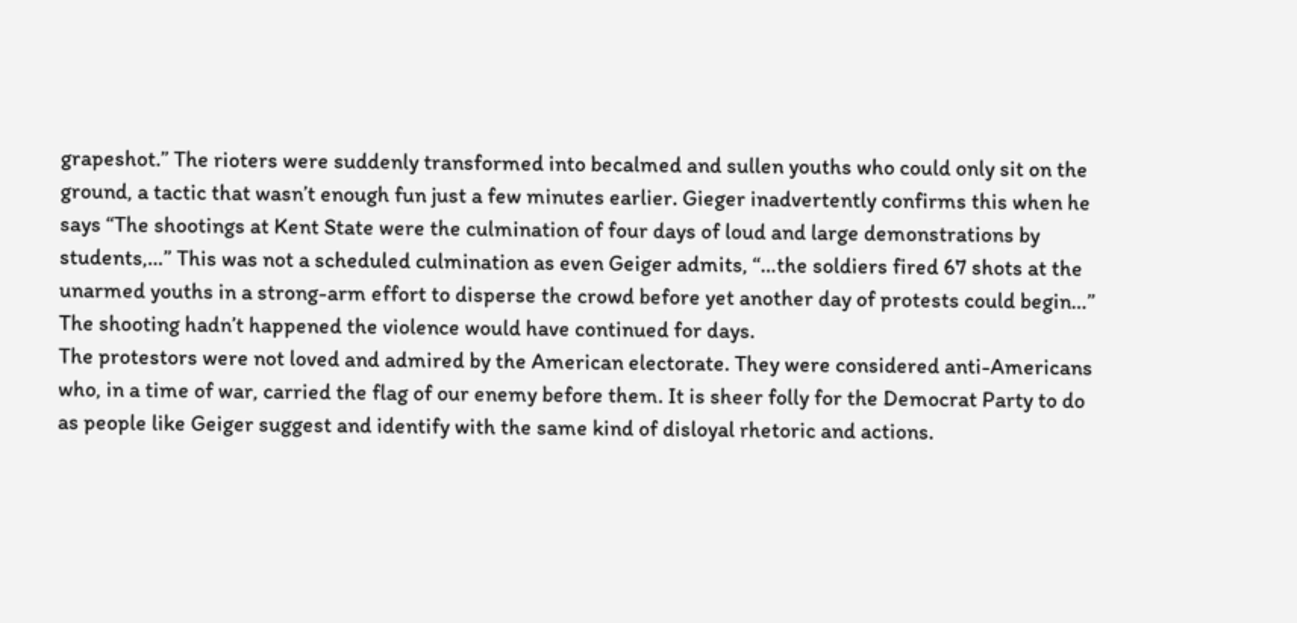grapeshot.” The rioters were suddenly transformed into becalmed and sullen youths who could only sit on the ground, a tactic that wasn’t enough fun just a few minutes earlier. Gieger inadvertently confirms this when he says “The shootings at Kent State were the culmination of four days of loud and large demonstrations by students,…” This was not a scheduled culmination as even Geiger admits, “…the soldiers fired 67 shots at the unarmed youths in a strong-arm effort to disperse the crowd before yet another day of protests could begin…” The shooting hadn’t happened the violence would have continued for days.
The protestors were not loved and admired by the American electorate. They were considered anti-Americans who, in a time of war, carried the flag of our enemy before them. It is sheer folly for the Democrat Party to do as people like Geiger suggest and identify with the same kind of disloyal rhetoric and actions.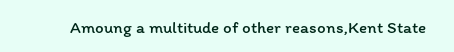Amoung a multitude of other reasons,Kent State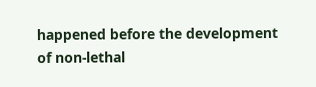happened before the development of non-lethal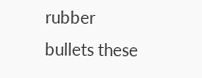rubber bullets these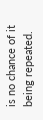is no chance of it being repeated.